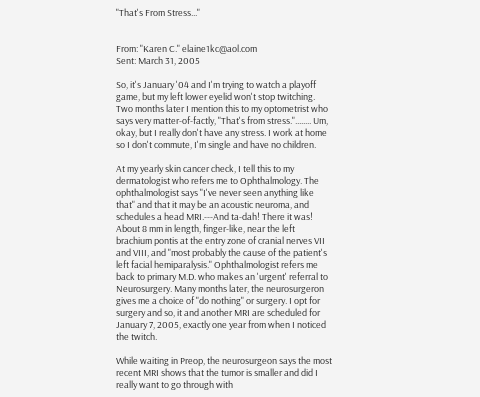"That's From Stress..."


From: "Karen C." elaine1kc@aol.com
Sent: March 31, 2005

So, it's January '04 and I'm trying to watch a playoff game, but my left lower eyelid won't stop twitching. Two months later I mention this to my optometrist who says very matter-of-factly, "That's from stress."........ Um, okay, but I really don't have any stress. I work at home so I don't commute, I'm single and have no children.

At my yearly skin cancer check, I tell this to my dermatologist who refers me to Ophthalmology. The ophthalmologist says "I've never seen anything like that" and that it may be an acoustic neuroma, and schedules a head MRI.---And ta-dah! There it was! About 8 mm in length, finger-like, near the left brachium pontis at the entry zone of cranial nerves VII and VIII, and "most probably the cause of the patient's left facial hemiparalysis." Ophthalmologist refers me back to primary M.D. who makes an 'urgent' referral to Neurosurgery. Many months later, the neurosurgeron gives me a choice of "do nothing" or surgery. I opt for surgery and so, it and another MRI are scheduled for January 7, 2005, exactly one year from when I noticed the twitch.

While waiting in Preop, the neurosurgeon says the most recent MRI shows that the tumor is smaller and did I really want to go through with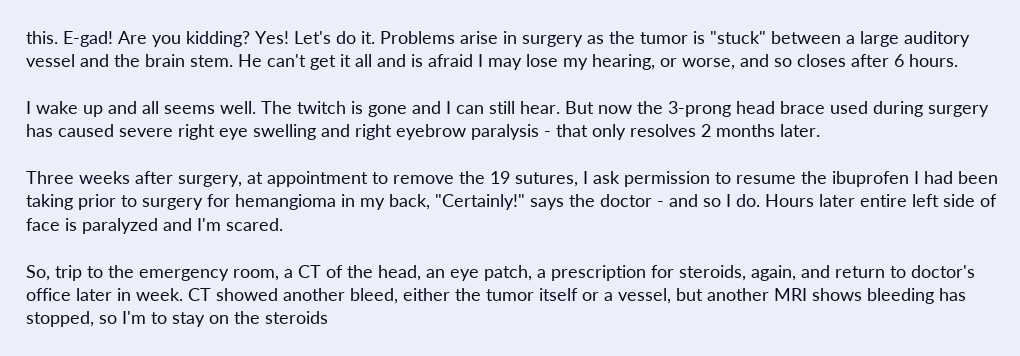this. E-gad! Are you kidding? Yes! Let's do it. Problems arise in surgery as the tumor is "stuck" between a large auditory vessel and the brain stem. He can't get it all and is afraid I may lose my hearing, or worse, and so closes after 6 hours.

I wake up and all seems well. The twitch is gone and I can still hear. But now the 3-prong head brace used during surgery has caused severe right eye swelling and right eyebrow paralysis - that only resolves 2 months later.

Three weeks after surgery, at appointment to remove the 19 sutures, I ask permission to resume the ibuprofen I had been taking prior to surgery for hemangioma in my back, "Certainly!" says the doctor - and so I do. Hours later entire left side of face is paralyzed and I'm scared.

So, trip to the emergency room, a CT of the head, an eye patch, a prescription for steroids, again, and return to doctor's office later in week. CT showed another bleed, either the tumor itself or a vessel, but another MRI shows bleeding has stopped, so I'm to stay on the steroids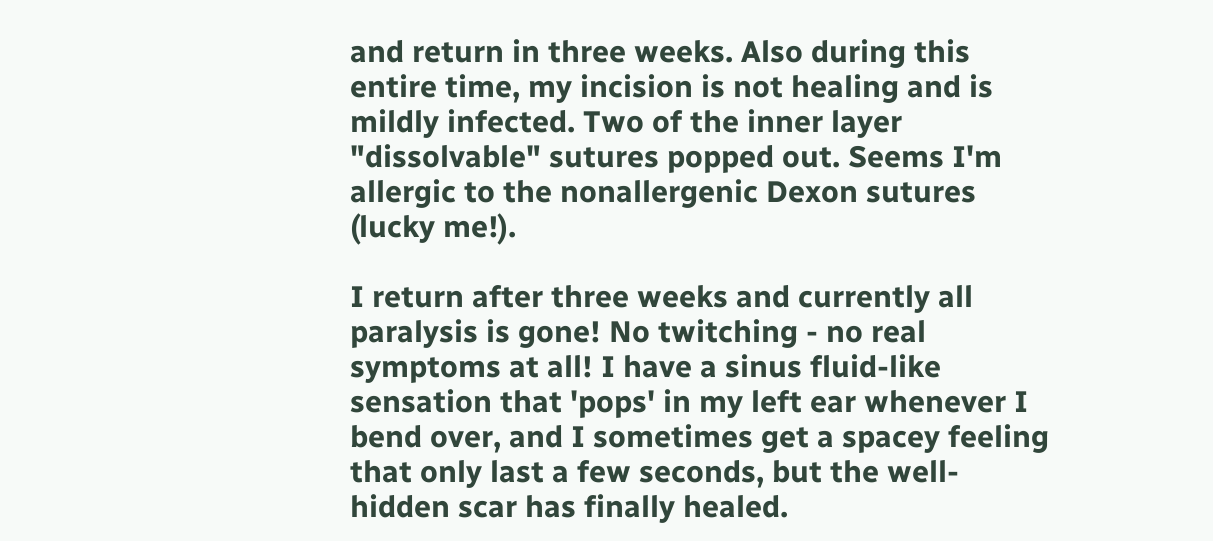and return in three weeks. Also during this entire time, my incision is not healing and is mildly infected. Two of the inner layer "dissolvable" sutures popped out. Seems I'm allergic to the nonallergenic Dexon sutures (lucky me!).

I return after three weeks and currently all paralysis is gone! No twitching - no real symptoms at all! I have a sinus fluid-like sensation that 'pops' in my left ear whenever I bend over, and I sometimes get a spacey feeling that only last a few seconds, but the well-hidden scar has finally healed.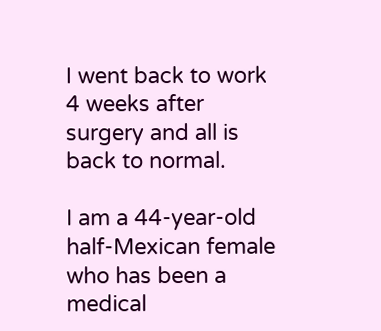I went back to work 4 weeks after surgery and all is back to normal.

I am a 44-year-old half-Mexican female who has been a medical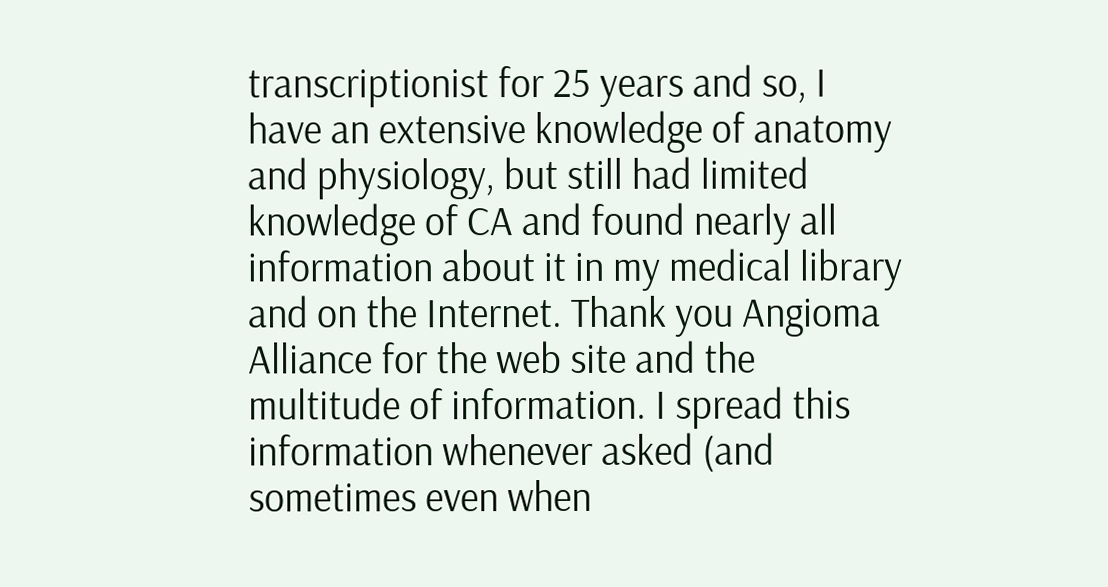transcriptionist for 25 years and so, I have an extensive knowledge of anatomy and physiology, but still had limited knowledge of CA and found nearly all information about it in my medical library and on the Internet. Thank you Angioma Alliance for the web site and the multitude of information. I spread this information whenever asked (and sometimes even when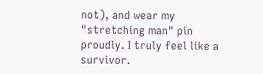not), and wear my "stretching man" pin proudly. I truly feel like a survivor.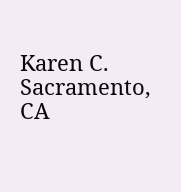Karen C.
Sacramento, CA